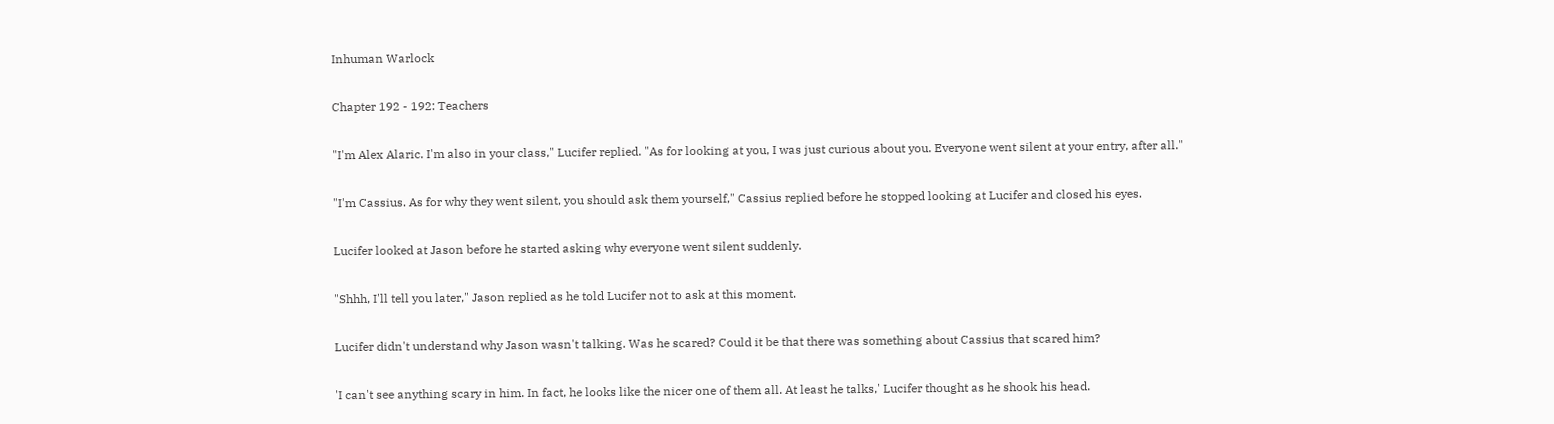Inhuman Warlock

Chapter 192 - 192: Teachers

"I'm Alex Alaric. I'm also in your class," Lucifer replied. "As for looking at you, I was just curious about you. Everyone went silent at your entry, after all."

"I'm Cassius. As for why they went silent, you should ask them yourself," Cassius replied before he stopped looking at Lucifer and closed his eyes.

Lucifer looked at Jason before he started asking why everyone went silent suddenly.

"Shhh, I'll tell you later," Jason replied as he told Lucifer not to ask at this moment.

Lucifer didn't understand why Jason wasn't talking. Was he scared? Could it be that there was something about Cassius that scared him?

'I can't see anything scary in him. In fact, he looks like the nicer one of them all. At least he talks,' Lucifer thought as he shook his head.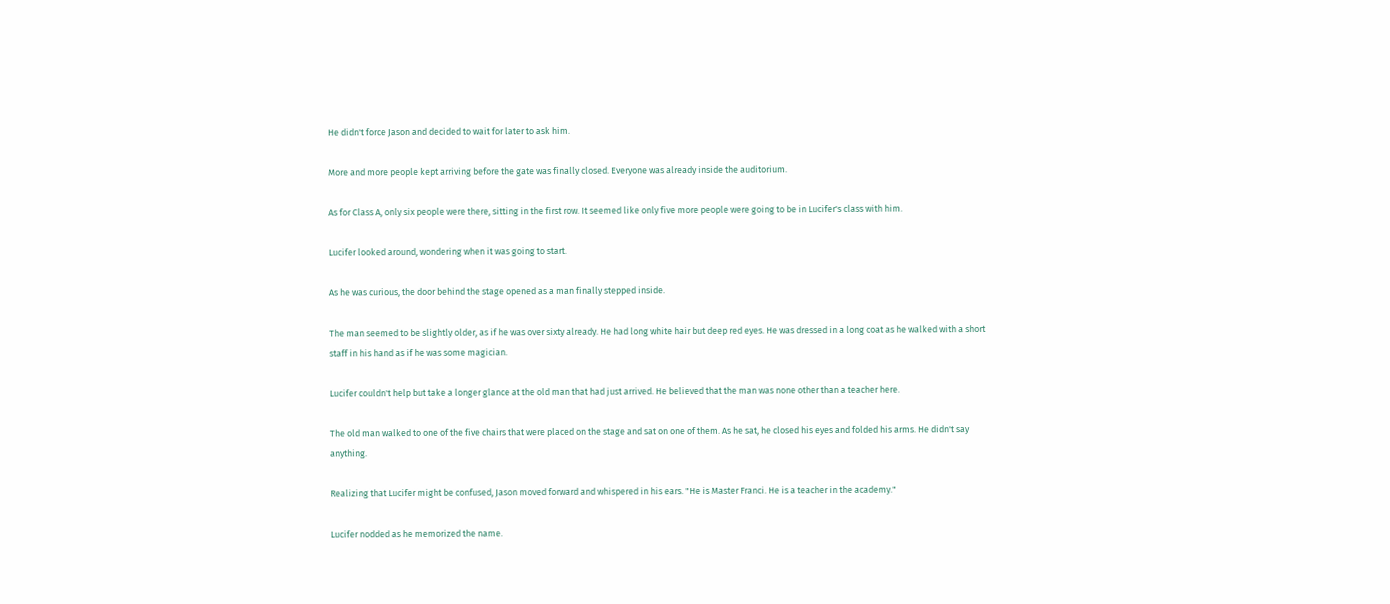He didn't force Jason and decided to wait for later to ask him.

More and more people kept arriving before the gate was finally closed. Everyone was already inside the auditorium.

As for Class A, only six people were there, sitting in the first row. It seemed like only five more people were going to be in Lucifer's class with him.

Lucifer looked around, wondering when it was going to start.

As he was curious, the door behind the stage opened as a man finally stepped inside.

The man seemed to be slightly older, as if he was over sixty already. He had long white hair but deep red eyes. He was dressed in a long coat as he walked with a short staff in his hand as if he was some magician.

Lucifer couldn't help but take a longer glance at the old man that had just arrived. He believed that the man was none other than a teacher here.

The old man walked to one of the five chairs that were placed on the stage and sat on one of them. As he sat, he closed his eyes and folded his arms. He didn't say anything.

Realizing that Lucifer might be confused, Jason moved forward and whispered in his ears. "He is Master Franci. He is a teacher in the academy."

Lucifer nodded as he memorized the name.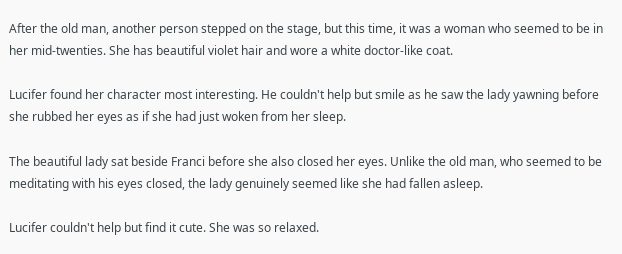After the old man, another person stepped on the stage, but this time, it was a woman who seemed to be in her mid-twenties. She has beautiful violet hair and wore a white doctor-like coat.

Lucifer found her character most interesting. He couldn't help but smile as he saw the lady yawning before she rubbed her eyes as if she had just woken from her sleep.

The beautiful lady sat beside Franci before she also closed her eyes. Unlike the old man, who seemed to be meditating with his eyes closed, the lady genuinely seemed like she had fallen asleep.

Lucifer couldn't help but find it cute. She was so relaxed.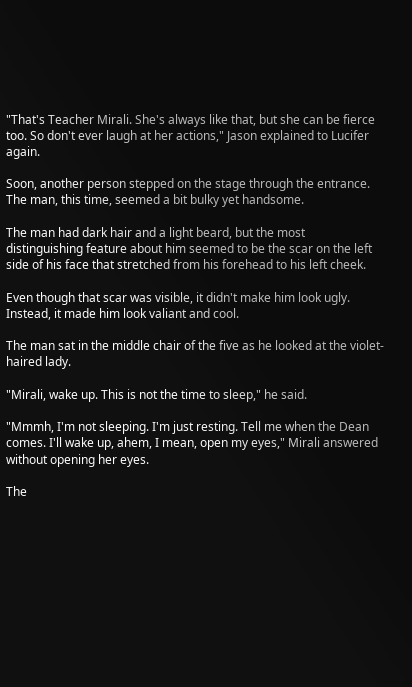"That's Teacher Mirali. She's always like that, but she can be fierce too. So don't ever laugh at her actions," Jason explained to Lucifer again.

Soon, another person stepped on the stage through the entrance. The man, this time, seemed a bit bulky yet handsome.

The man had dark hair and a light beard, but the most distinguishing feature about him seemed to be the scar on the left side of his face that stretched from his forehead to his left cheek.

Even though that scar was visible, it didn't make him look ugly. Instead, it made him look valiant and cool.

The man sat in the middle chair of the five as he looked at the violet-haired lady.

"Mirali, wake up. This is not the time to sleep," he said.

"Mmmh, I'm not sleeping. I'm just resting. Tell me when the Dean comes. I'll wake up, ahem, I mean, open my eyes," Mirali answered without opening her eyes.

The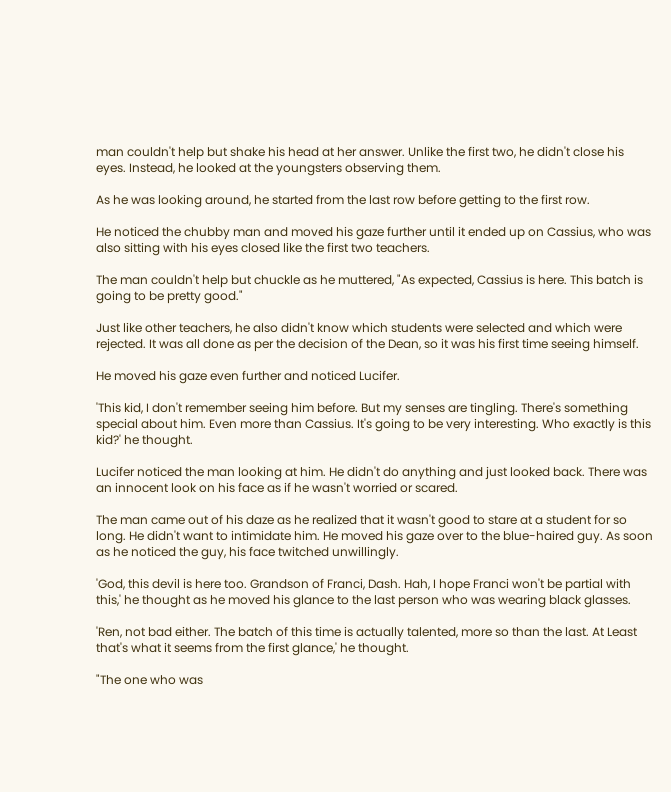man couldn't help but shake his head at her answer. Unlike the first two, he didn't close his eyes. Instead, he looked at the youngsters observing them.

As he was looking around, he started from the last row before getting to the first row.

He noticed the chubby man and moved his gaze further until it ended up on Cassius, who was also sitting with his eyes closed like the first two teachers.

The man couldn't help but chuckle as he muttered, "As expected, Cassius is here. This batch is going to be pretty good."

Just like other teachers, he also didn't know which students were selected and which were rejected. It was all done as per the decision of the Dean, so it was his first time seeing himself.

He moved his gaze even further and noticed Lucifer.

'This kid, I don't remember seeing him before. But my senses are tingling. There's something special about him. Even more than Cassius. It's going to be very interesting. Who exactly is this kid?' he thought.

Lucifer noticed the man looking at him. He didn't do anything and just looked back. There was an innocent look on his face as if he wasn't worried or scared.

The man came out of his daze as he realized that it wasn't good to stare at a student for so long. He didn't want to intimidate him. He moved his gaze over to the blue-haired guy. As soon as he noticed the guy, his face twitched unwillingly.

'God, this devil is here too. Grandson of Franci, Dash. Hah, I hope Franci won't be partial with this,' he thought as he moved his glance to the last person who was wearing black glasses.

'Ren, not bad either. The batch of this time is actually talented, more so than the last. At Least that's what it seems from the first glance,' he thought.

"The one who was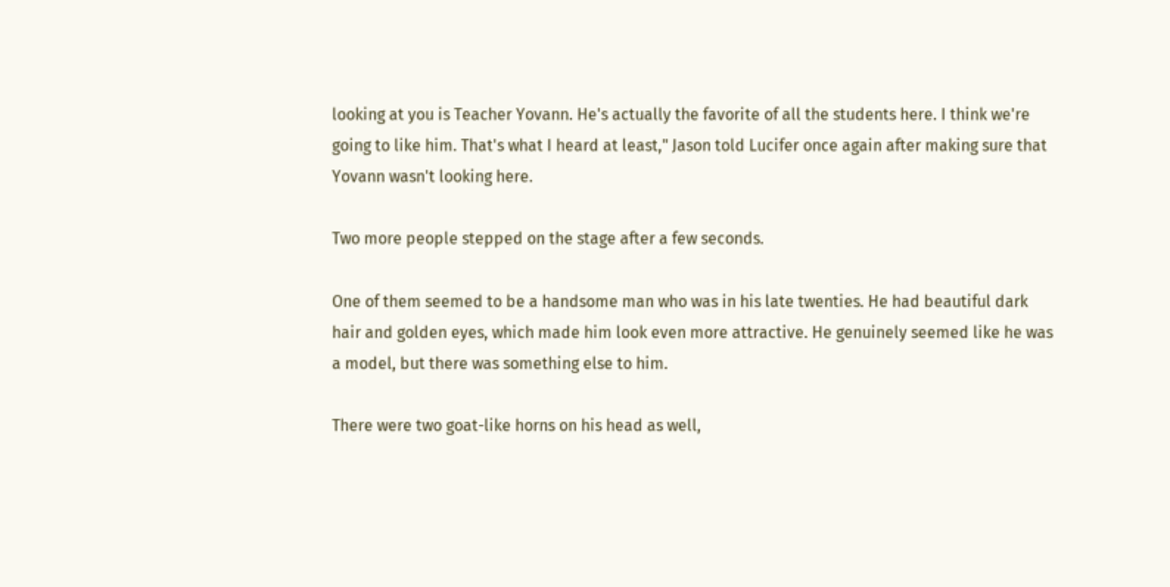looking at you is Teacher Yovann. He's actually the favorite of all the students here. I think we're going to like him. That's what I heard at least," Jason told Lucifer once again after making sure that Yovann wasn't looking here.

Two more people stepped on the stage after a few seconds.

One of them seemed to be a handsome man who was in his late twenties. He had beautiful dark hair and golden eyes, which made him look even more attractive. He genuinely seemed like he was a model, but there was something else to him.

There were two goat-like horns on his head as well,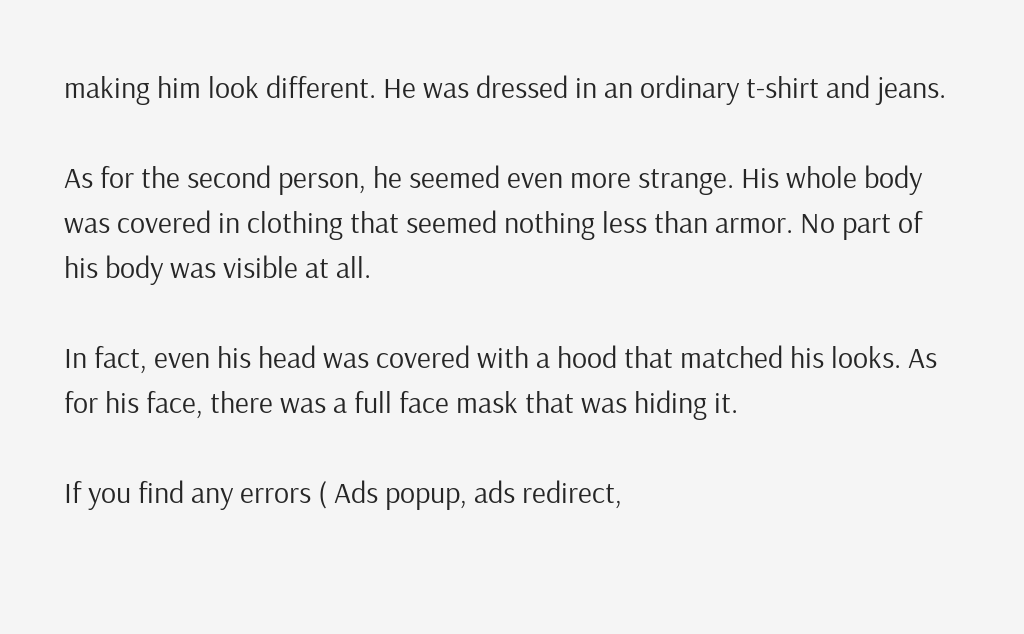making him look different. He was dressed in an ordinary t-shirt and jeans.

As for the second person, he seemed even more strange. His whole body was covered in clothing that seemed nothing less than armor. No part of his body was visible at all.

In fact, even his head was covered with a hood that matched his looks. As for his face, there was a full face mask that was hiding it.

If you find any errors ( Ads popup, ads redirect,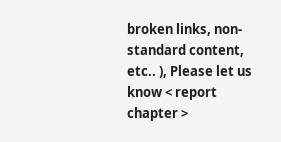broken links, non-standard content, etc.. ), Please let us know < report chapter >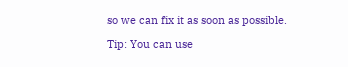so we can fix it as soon as possible.

Tip: You can use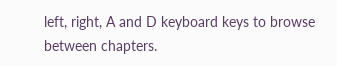left, right, A and D keyboard keys to browse between chapters.